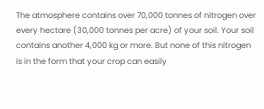The atmosphere contains over 70,000 tonnes of nitrogen over every hectare (30,000 tonnes per acre) of your soil. Your soil contains another 4,000 kg or more. But none of this nitrogen is in the form that your crop can easily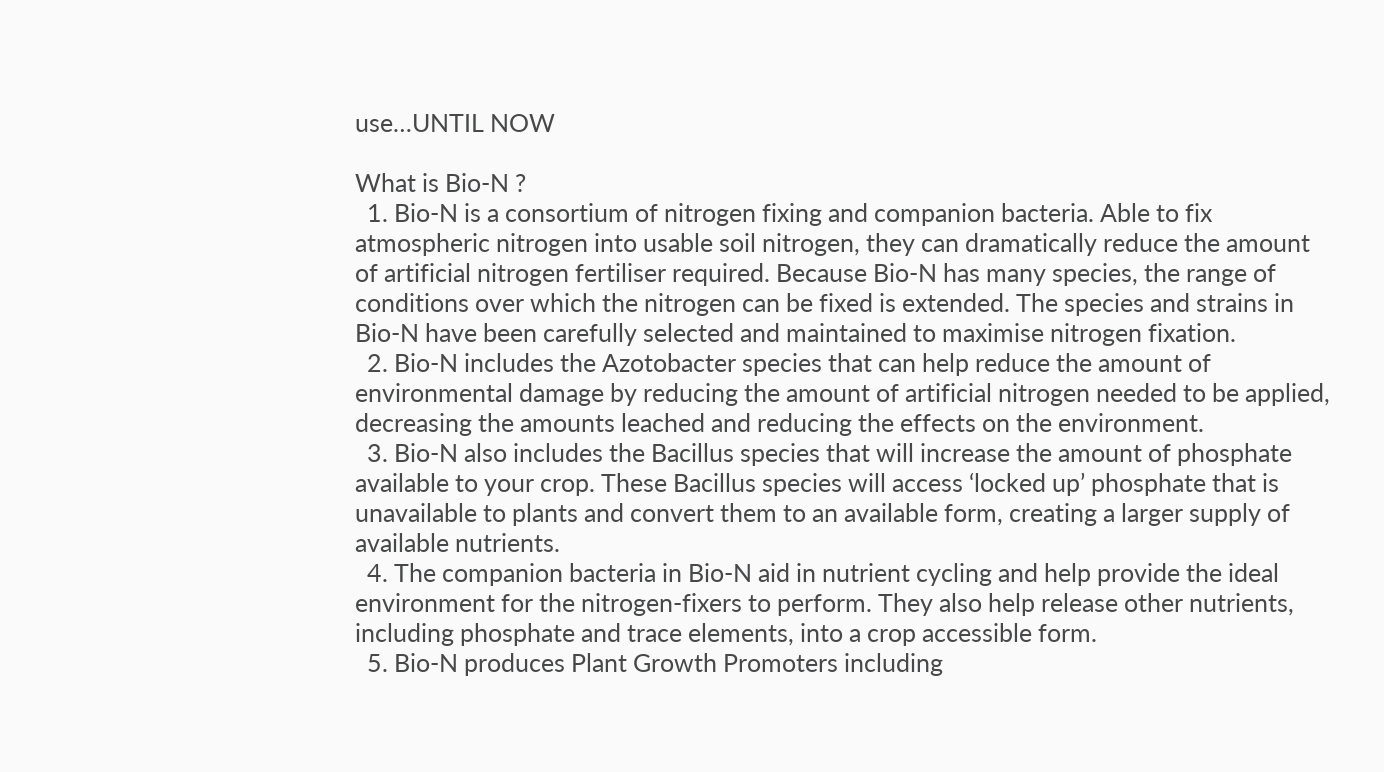use…UNTIL NOW

What is Bio-N ?
  1. Bio-N is a consortium of nitrogen fixing and companion bacteria. Able to fix atmospheric nitrogen into usable soil nitrogen, they can dramatically reduce the amount of artificial nitrogen fertiliser required. Because Bio-N has many species, the range of conditions over which the nitrogen can be fixed is extended. The species and strains in Bio-N have been carefully selected and maintained to maximise nitrogen fixation.
  2. Bio-N includes the Azotobacter species that can help reduce the amount of environmental damage by reducing the amount of artificial nitrogen needed to be applied, decreasing the amounts leached and reducing the effects on the environment.
  3. Bio-N also includes the Bacillus species that will increase the amount of phosphate available to your crop. These Bacillus species will access ‘locked up’ phosphate that is unavailable to plants and convert them to an available form, creating a larger supply of available nutrients.
  4. The companion bacteria in Bio-N aid in nutrient cycling and help provide the ideal environment for the nitrogen-fixers to perform. They also help release other nutrients, including phosphate and trace elements, into a crop accessible form.
  5. Bio-N produces Plant Growth Promoters including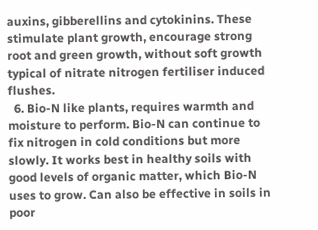auxins, gibberellins and cytokinins. These stimulate plant growth, encourage strong root and green growth, without soft growth typical of nitrate nitrogen fertiliser induced flushes.
  6. Bio-N like plants, requires warmth and moisture to perform. Bio-N can continue to fix nitrogen in cold conditions but more slowly. It works best in healthy soils with good levels of organic matter, which Bio-N uses to grow. Can also be effective in soils in poor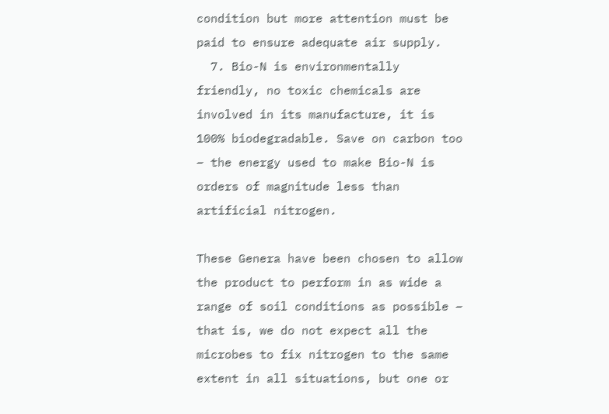condition but more attention must be paid to ensure adequate air supply.
  7. Bio-N is environmentally friendly, no toxic chemicals are involved in its manufacture, it is 100% biodegradable. Save on carbon too – the energy used to make Bio-N is orders of magnitude less than artificial nitrogen.

These Genera have been chosen to allow the product to perform in as wide a range of soil conditions as possible – that is, we do not expect all the microbes to fix nitrogen to the same extent in all situations, but one or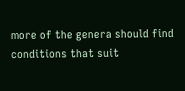more of the genera should find conditions that suit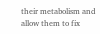their metabolism and allow them to fix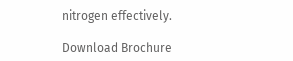nitrogen effectively.

Download Brochure